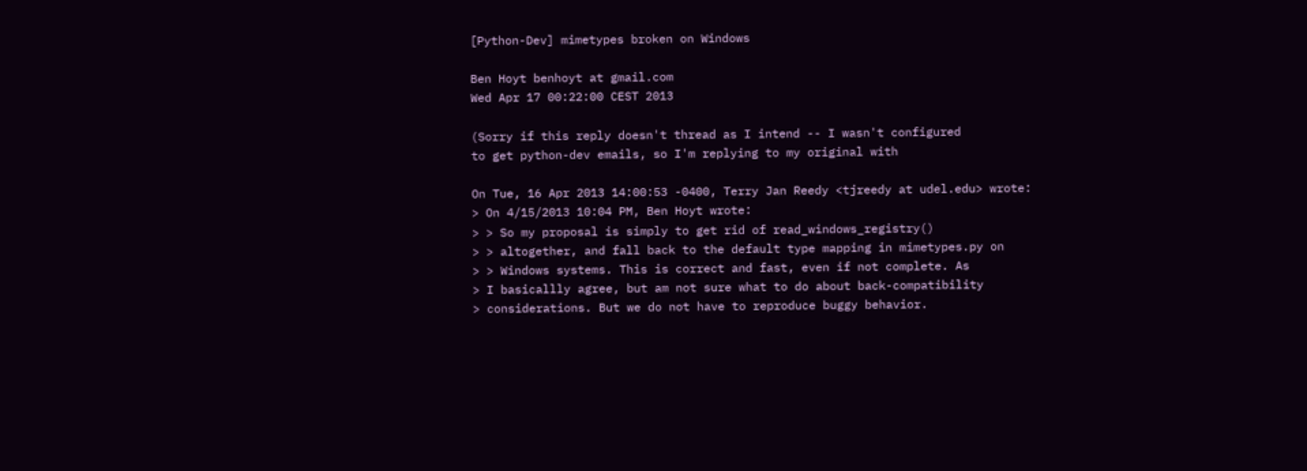[Python-Dev] mimetypes broken on Windows

Ben Hoyt benhoyt at gmail.com
Wed Apr 17 00:22:00 CEST 2013

(Sorry if this reply doesn't thread as I intend -- I wasn't configured
to get python-dev emails, so I'm replying to my original with

On Tue, 16 Apr 2013 14:00:53 -0400, Terry Jan Reedy <tjreedy at udel.edu> wrote:
> On 4/15/2013 10:04 PM, Ben Hoyt wrote:
> > So my proposal is simply to get rid of read_windows_registry()
> > altogether, and fall back to the default type mapping in mimetypes.py on
> > Windows systems. This is correct and fast, even if not complete. As
> I basicallly agree, but am not sure what to do about back-compatibility
> considerations. But we do not have to reproduce buggy behavior.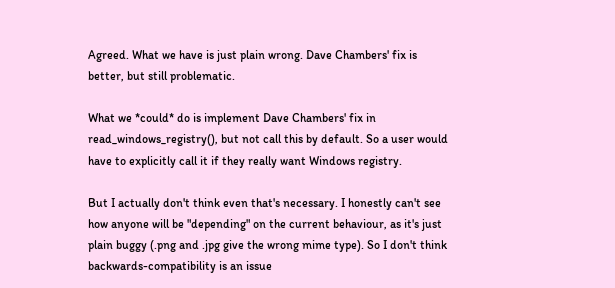Agreed. What we have is just plain wrong. Dave Chambers' fix is
better, but still problematic.

What we *could* do is implement Dave Chambers' fix in
read_windows_registry(), but not call this by default. So a user would
have to explicitly call it if they really want Windows registry.

But I actually don't think even that's necessary. I honestly can't see
how anyone will be "depending" on the current behaviour, as it's just
plain buggy (.png and .jpg give the wrong mime type). So I don't think
backwards-compatibility is an issue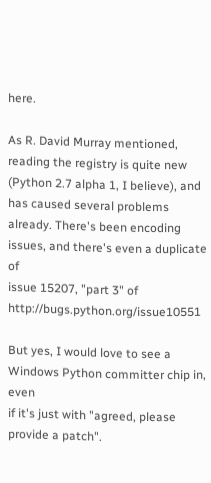here.

As R. David Murray mentioned, reading the registry is quite new
(Python 2.7 alpha 1, I believe), and has caused several problems
already. There's been encoding issues, and there's even a duplicate of
issue 15207, "part 3" of http://bugs.python.org/issue10551

But yes, I would love to see a Windows Python committer chip in, even
if it's just with "agreed, please provide a patch".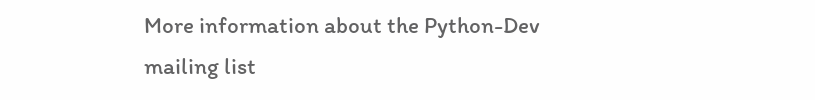More information about the Python-Dev mailing list